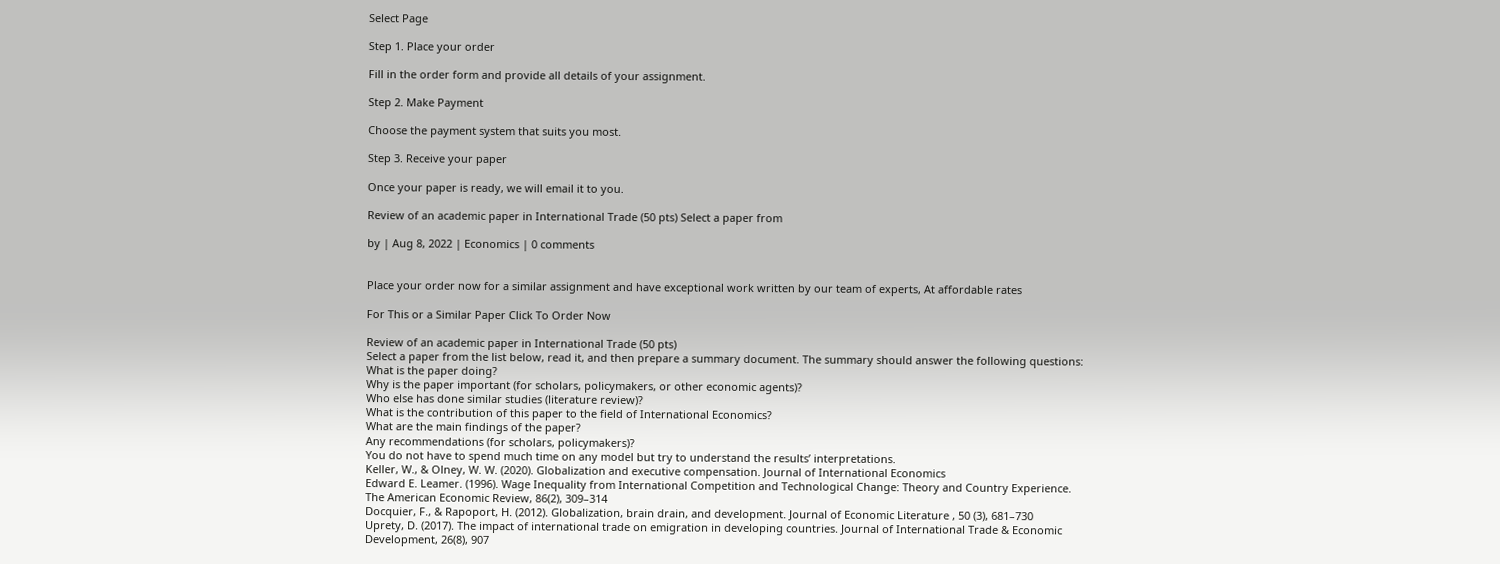Select Page

Step 1. Place your order

Fill in the order form and provide all details of your assignment.

Step 2. Make Payment

Choose the payment system that suits you most.

Step 3. Receive your paper

Once your paper is ready, we will email it to you.

Review of an academic paper in International Trade (50 pts) Select a paper from

by | Aug 8, 2022 | Economics | 0 comments


Place your order now for a similar assignment and have exceptional work written by our team of experts, At affordable rates

For This or a Similar Paper Click To Order Now

Review of an academic paper in International Trade (50 pts)
Select a paper from the list below, read it, and then prepare a summary document. The summary should answer the following questions:
What is the paper doing?
Why is the paper important (for scholars, policymakers, or other economic agents)?
Who else has done similar studies (literature review)?
What is the contribution of this paper to the field of International Economics?
What are the main findings of the paper?
Any recommendations (for scholars, policymakers)?
You do not have to spend much time on any model but try to understand the results’ interpretations.
Keller, W., & Olney, W. W. (2020). Globalization and executive compensation. Journal of International Economics
Edward E. Leamer. (1996). Wage Inequality from International Competition and Technological Change: Theory and Country Experience. The American Economic Review, 86(2), 309–314
Docquier, F., & Rapoport, H. (2012). Globalization, brain drain, and development. Journal of Economic Literature , 50 (3), 681–730
Uprety, D. (2017). The impact of international trade on emigration in developing countries. Journal of International Trade & Economic Development, 26(8), 907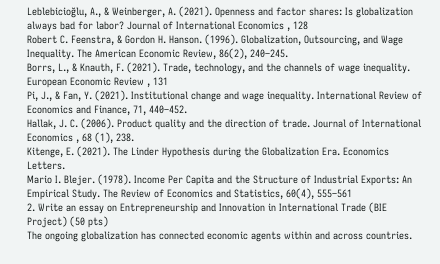Leblebicioğlu, A., & Weinberger, A. (2021). Openness and factor shares: Is globalization always bad for labor? Journal of International Economics , 128
Robert C. Feenstra, & Gordon H. Hanson. (1996). Globalization, Outsourcing, and Wage Inequality. The American Economic Review, 86(2), 240–245.
Borrs, L., & Knauth, F. (2021). Trade, technology, and the channels of wage inequality. European Economic Review , 131
Pi, J., & Fan, Y. (2021). Institutional change and wage inequality. International Review of Economics and Finance, 71, 440–452.
Hallak, J. C. (2006). Product quality and the direction of trade. Journal of International Economics , 68 (1), 238.
Kitenge, E. (2021). The Linder Hypothesis during the Globalization Era. Economics Letters.
Mario I. Blejer. (1978). Income Per Capita and the Structure of Industrial Exports: An Empirical Study. The Review of Economics and Statistics, 60(4), 555–561
2. Write an essay on Entrepreneurship and Innovation in International Trade (BIE Project) (50 pts)
The ongoing globalization has connected economic agents within and across countries.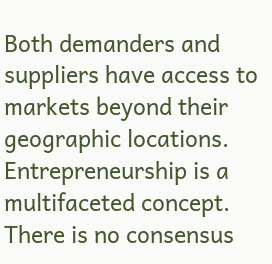Both demanders and suppliers have access to markets beyond their geographic locations. Entrepreneurship is a multifaceted concept. There is no consensus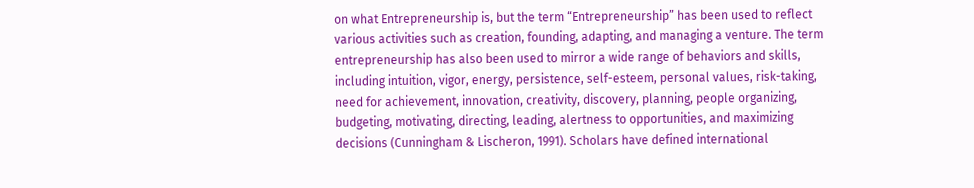on what Entrepreneurship is, but the term “Entrepreneurship” has been used to reflect various activities such as creation, founding, adapting, and managing a venture. The term entrepreneurship has also been used to mirror a wide range of behaviors and skills, including intuition, vigor, energy, persistence, self-esteem, personal values, risk-taking, need for achievement, innovation, creativity, discovery, planning, people organizing, budgeting, motivating, directing, leading, alertness to opportunities, and maximizing decisions (Cunningham & Lischeron, 1991). Scholars have defined international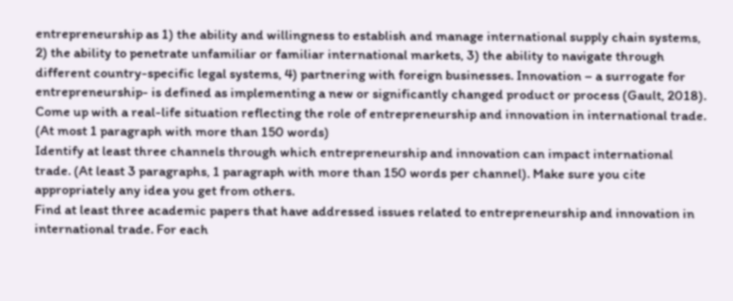entrepreneurship as 1) the ability and willingness to establish and manage international supply chain systems, 2) the ability to penetrate unfamiliar or familiar international markets, 3) the ability to navigate through different country-specific legal systems, 4) partnering with foreign businesses. Innovation – a surrogate for entrepreneurship- is defined as implementing a new or significantly changed product or process (Gault, 2018).
Come up with a real-life situation reflecting the role of entrepreneurship and innovation in international trade. (At most 1 paragraph with more than 150 words)
Identify at least three channels through which entrepreneurship and innovation can impact international trade. (At least 3 paragraphs, 1 paragraph with more than 150 words per channel). Make sure you cite appropriately any idea you get from others.
Find at least three academic papers that have addressed issues related to entrepreneurship and innovation in international trade. For each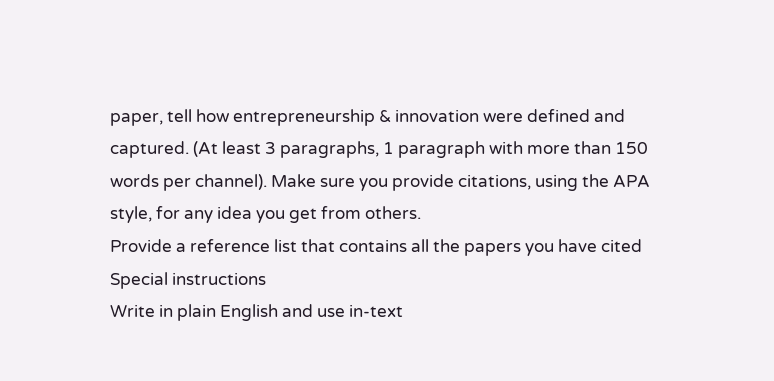paper, tell how entrepreneurship & innovation were defined and captured. (At least 3 paragraphs, 1 paragraph with more than 150 words per channel). Make sure you provide citations, using the APA style, for any idea you get from others.
Provide a reference list that contains all the papers you have cited
Special instructions
Write in plain English and use in-text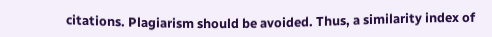citations. Plagiarism should be avoided. Thus, a similarity index of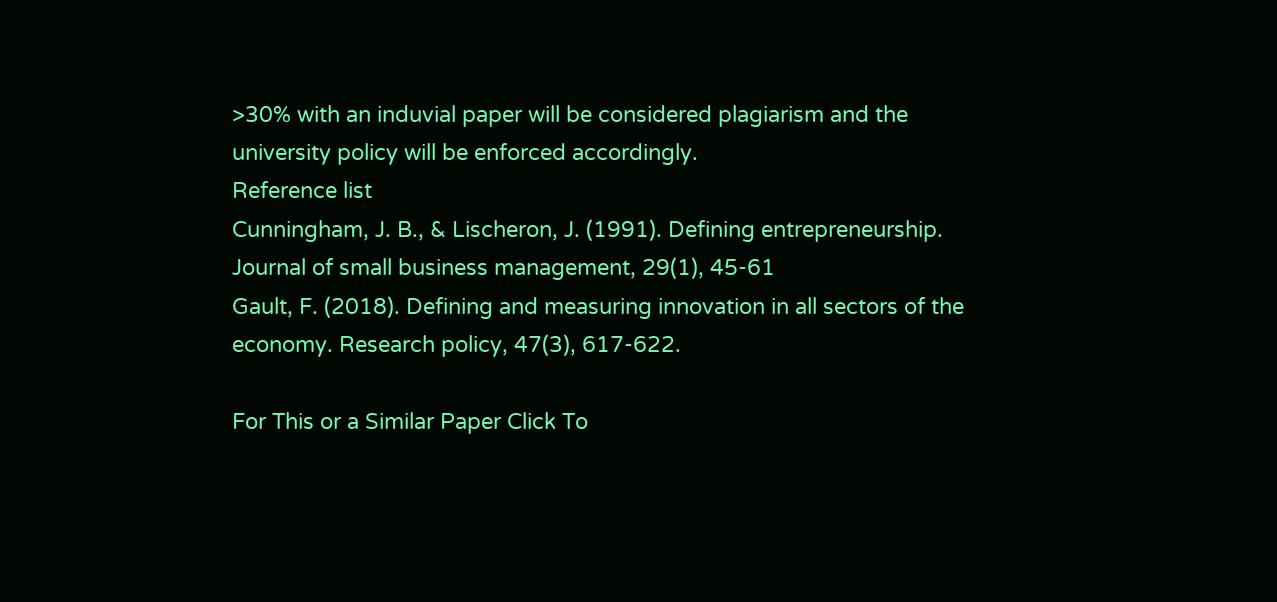>30% with an induvial paper will be considered plagiarism and the university policy will be enforced accordingly.
Reference list
Cunningham, J. B., & Lischeron, J. (1991). Defining entrepreneurship. Journal of small business management, 29(1), 45-61
Gault, F. (2018). Defining and measuring innovation in all sectors of the economy. Research policy, 47(3), 617-622.

For This or a Similar Paper Click To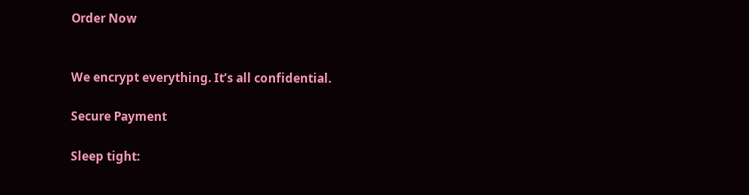Order Now


We encrypt everything. It’s all confidential.

Secure Payment

Sleep tight: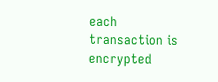each transaction is encrypted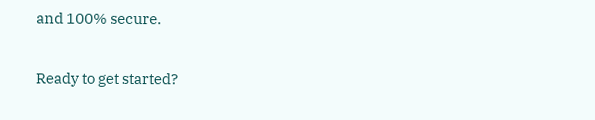and 100% secure.

Ready to get started?